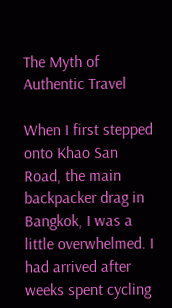The Myth of Authentic Travel

When I first stepped onto Khao San Road, the main backpacker drag in Bangkok, I was a little overwhelmed. I had arrived after weeks spent cycling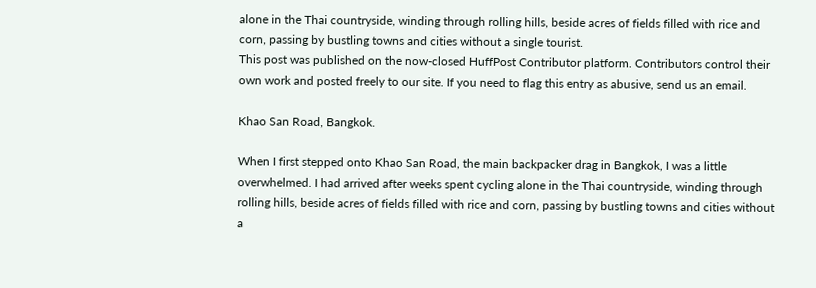alone in the Thai countryside, winding through rolling hills, beside acres of fields filled with rice and corn, passing by bustling towns and cities without a single tourist.
This post was published on the now-closed HuffPost Contributor platform. Contributors control their own work and posted freely to our site. If you need to flag this entry as abusive, send us an email.

Khao San Road, Bangkok.

When I first stepped onto Khao San Road, the main backpacker drag in Bangkok, I was a little overwhelmed. I had arrived after weeks spent cycling alone in the Thai countryside, winding through rolling hills, beside acres of fields filled with rice and corn, passing by bustling towns and cities without a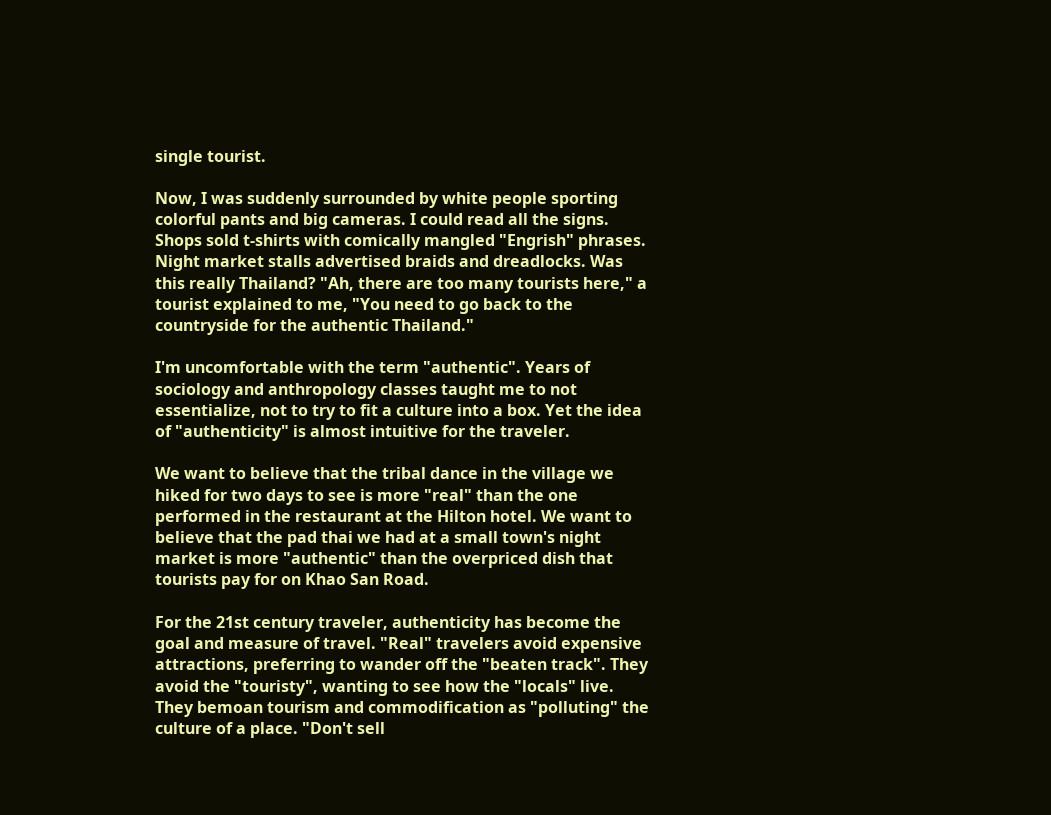single tourist.

Now, I was suddenly surrounded by white people sporting colorful pants and big cameras. I could read all the signs. Shops sold t-shirts with comically mangled "Engrish" phrases. Night market stalls advertised braids and dreadlocks. Was this really Thailand? "Ah, there are too many tourists here," a tourist explained to me, "You need to go back to the countryside for the authentic Thailand."

I'm uncomfortable with the term "authentic". Years of sociology and anthropology classes taught me to not essentialize, not to try to fit a culture into a box. Yet the idea of "authenticity" is almost intuitive for the traveler.

We want to believe that the tribal dance in the village we hiked for two days to see is more "real" than the one performed in the restaurant at the Hilton hotel. We want to believe that the pad thai we had at a small town's night market is more "authentic" than the overpriced dish that tourists pay for on Khao San Road.

For the 21st century traveler, authenticity has become the goal and measure of travel. "Real" travelers avoid expensive attractions, preferring to wander off the "beaten track". They avoid the "touristy", wanting to see how the "locals" live. They bemoan tourism and commodification as "polluting" the culture of a place. "Don't sell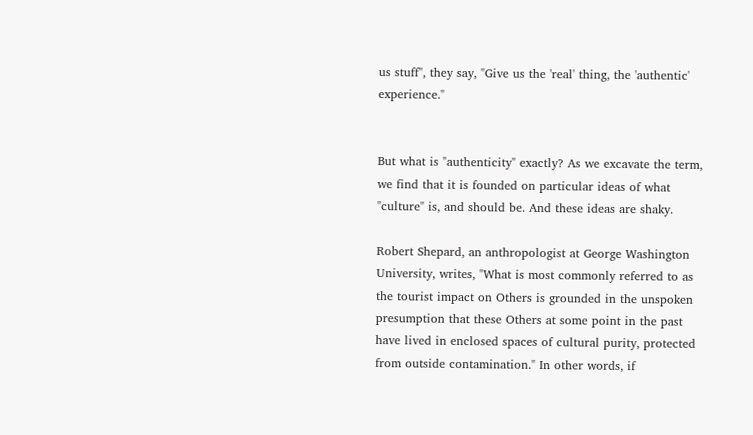us stuff", they say, "Give us the 'real' thing, the 'authentic' experience."


But what is "authenticity" exactly? As we excavate the term, we find that it is founded on particular ideas of what "culture" is, and should be. And these ideas are shaky.

Robert Shepard, an anthropologist at George Washington University, writes, "What is most commonly referred to as the tourist impact on Others is grounded in the unspoken presumption that these Others at some point in the past have lived in enclosed spaces of cultural purity, protected from outside contamination." In other words, if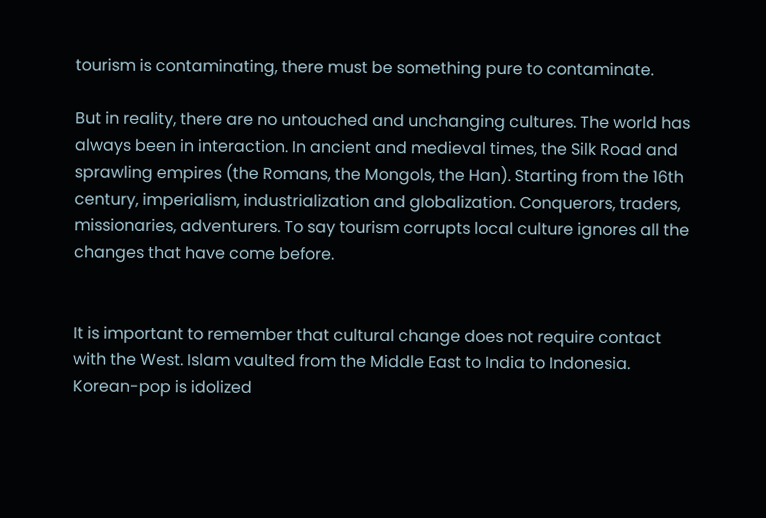tourism is contaminating, there must be something pure to contaminate.

But in reality, there are no untouched and unchanging cultures. The world has always been in interaction. In ancient and medieval times, the Silk Road and sprawling empires (the Romans, the Mongols, the Han). Starting from the 16th century, imperialism, industrialization and globalization. Conquerors, traders, missionaries, adventurers. To say tourism corrupts local culture ignores all the changes that have come before.


It is important to remember that cultural change does not require contact with the West. Islam vaulted from the Middle East to India to Indonesia. Korean-pop is idolized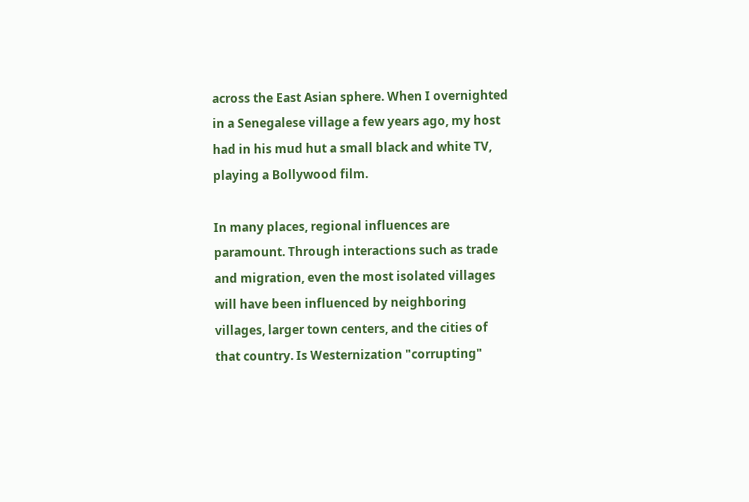across the East Asian sphere. When I overnighted in a Senegalese village a few years ago, my host had in his mud hut a small black and white TV, playing a Bollywood film.

In many places, regional influences are paramount. Through interactions such as trade and migration, even the most isolated villages will have been influenced by neighboring villages, larger town centers, and the cities of that country. Is Westernization "corrupting"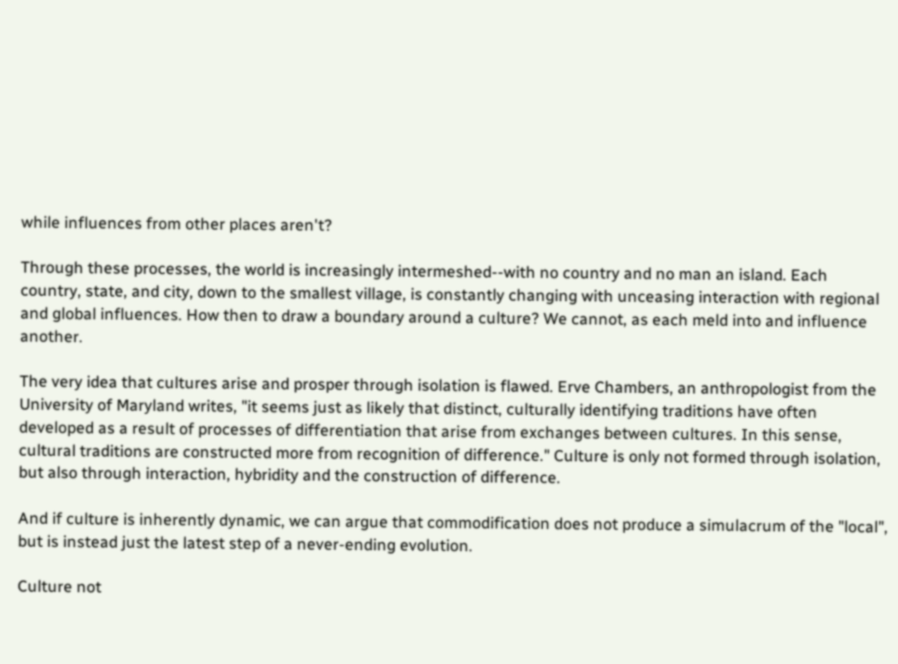while influences from other places aren't?

Through these processes, the world is increasingly intermeshed--with no country and no man an island. Each country, state, and city, down to the smallest village, is constantly changing with unceasing interaction with regional and global influences. How then to draw a boundary around a culture? We cannot, as each meld into and influence another.

The very idea that cultures arise and prosper through isolation is flawed. Erve Chambers, an anthropologist from the University of Maryland writes, "it seems just as likely that distinct, culturally identifying traditions have often developed as a result of processes of differentiation that arise from exchanges between cultures. In this sense, cultural traditions are constructed more from recognition of difference." Culture is only not formed through isolation, but also through interaction, hybridity and the construction of difference.

And if culture is inherently dynamic, we can argue that commodification does not produce a simulacrum of the "local", but is instead just the latest step of a never-ending evolution.

Culture not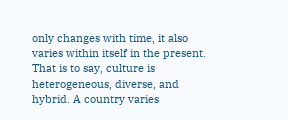only changes with time, it also varies within itself in the present. That is to say, culture is heterogeneous, diverse, and hybrid. A country varies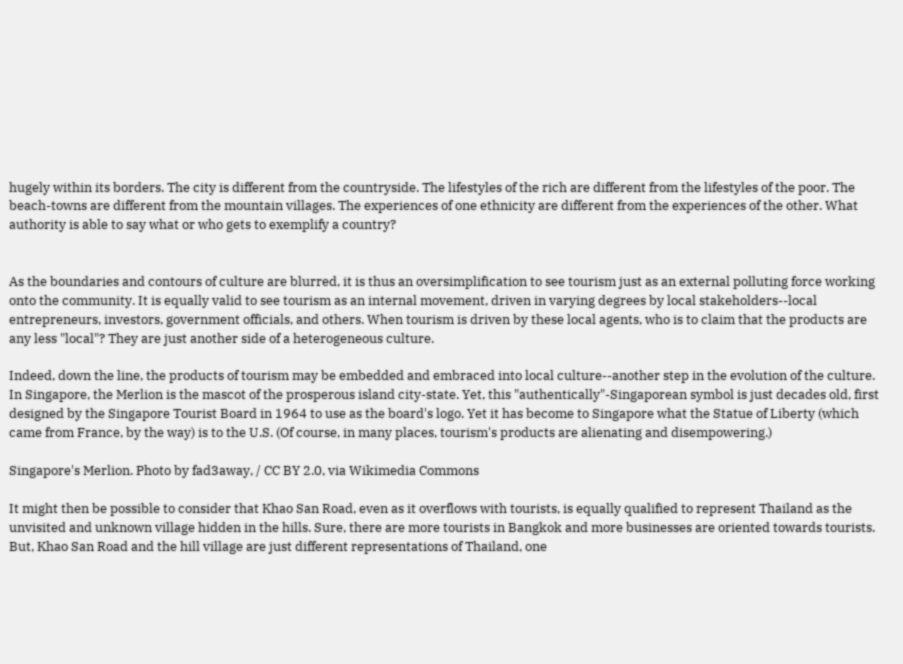hugely within its borders. The city is different from the countryside. The lifestyles of the rich are different from the lifestyles of the poor. The beach-towns are different from the mountain villages. The experiences of one ethnicity are different from the experiences of the other. What authority is able to say what or who gets to exemplify a country?


As the boundaries and contours of culture are blurred, it is thus an oversimplification to see tourism just as an external polluting force working onto the community. It is equally valid to see tourism as an internal movement, driven in varying degrees by local stakeholders--local entrepreneurs, investors, government officials, and others. When tourism is driven by these local agents, who is to claim that the products are any less "local"? They are just another side of a heterogeneous culture.

Indeed, down the line, the products of tourism may be embedded and embraced into local culture--another step in the evolution of the culture. In Singapore, the Merlion is the mascot of the prosperous island city-state. Yet, this "authentically"-Singaporean symbol is just decades old, first designed by the Singapore Tourist Board in 1964 to use as the board's logo. Yet it has become to Singapore what the Statue of Liberty (which came from France, by the way) is to the U.S. (Of course, in many places, tourism's products are alienating and disempowering.)

Singapore's Merlion. Photo by fad3away, / CC BY 2.0, via Wikimedia Commons

It might then be possible to consider that Khao San Road, even as it overflows with tourists, is equally qualified to represent Thailand as the unvisited and unknown village hidden in the hills. Sure, there are more tourists in Bangkok and more businesses are oriented towards tourists. But, Khao San Road and the hill village are just different representations of Thailand, one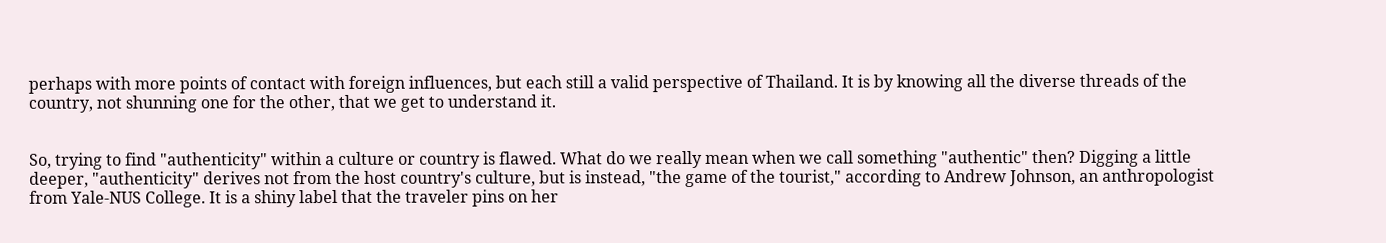perhaps with more points of contact with foreign influences, but each still a valid perspective of Thailand. It is by knowing all the diverse threads of the country, not shunning one for the other, that we get to understand it.


So, trying to find "authenticity" within a culture or country is flawed. What do we really mean when we call something "authentic" then? Digging a little deeper, "authenticity" derives not from the host country's culture, but is instead, "the game of the tourist," according to Andrew Johnson, an anthropologist from Yale-NUS College. It is a shiny label that the traveler pins on her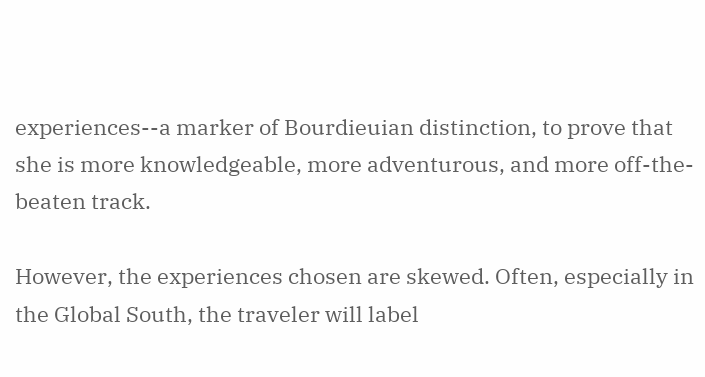experiences--a marker of Bourdieuian distinction, to prove that she is more knowledgeable, more adventurous, and more off-the-beaten track.

However, the experiences chosen are skewed. Often, especially in the Global South, the traveler will label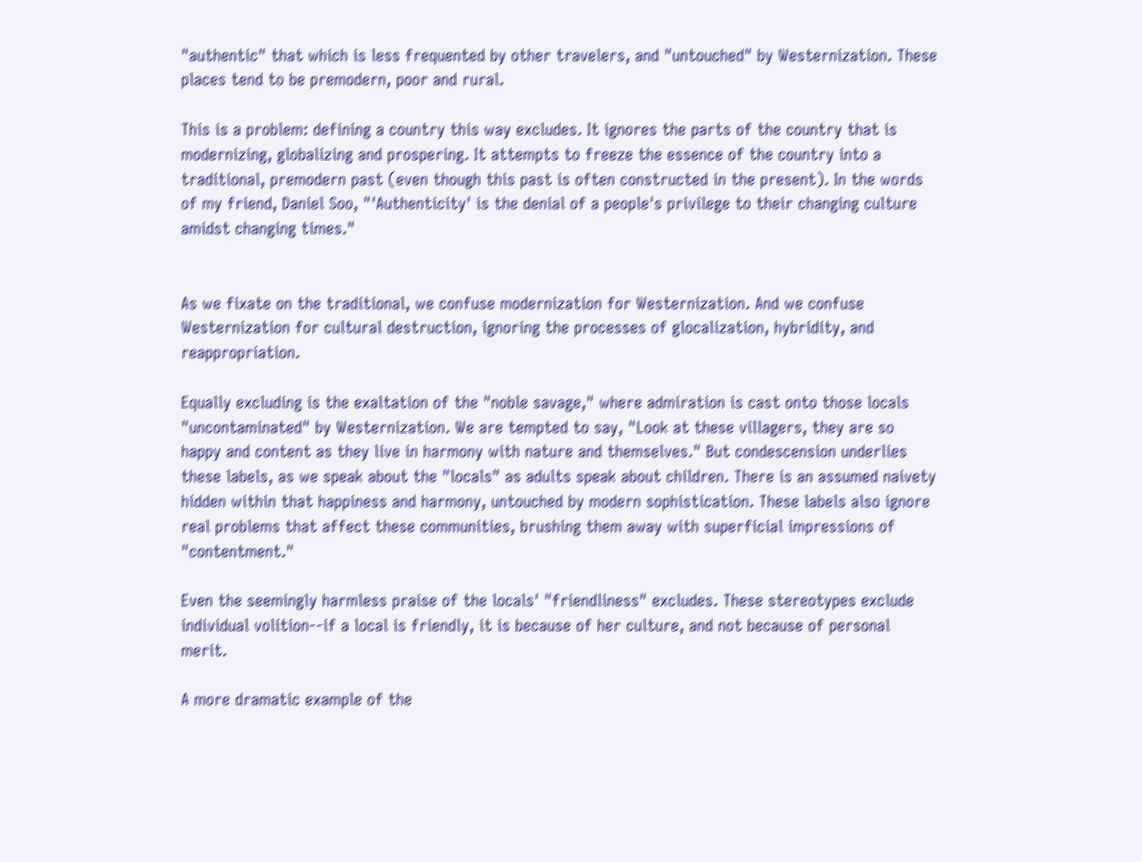"authentic" that which is less frequented by other travelers, and "untouched" by Westernization. These places tend to be premodern, poor and rural.

This is a problem: defining a country this way excludes. It ignores the parts of the country that is modernizing, globalizing and prospering. It attempts to freeze the essence of the country into a traditional, premodern past (even though this past is often constructed in the present). In the words of my friend, Daniel Soo, "'Authenticity' is the denial of a people's privilege to their changing culture amidst changing times."


As we fixate on the traditional, we confuse modernization for Westernization. And we confuse Westernization for cultural destruction, ignoring the processes of glocalization, hybridity, and reappropriation.

Equally excluding is the exaltation of the "noble savage," where admiration is cast onto those locals "uncontaminated" by Westernization. We are tempted to say, "Look at these villagers, they are so happy and content as they live in harmony with nature and themselves." But condescension underlies these labels, as we speak about the "locals" as adults speak about children. There is an assumed naivety hidden within that happiness and harmony, untouched by modern sophistication. These labels also ignore real problems that affect these communities, brushing them away with superficial impressions of "contentment."

Even the seemingly harmless praise of the locals' "friendliness" excludes. These stereotypes exclude individual volition--if a local is friendly, it is because of her culture, and not because of personal merit.

A more dramatic example of the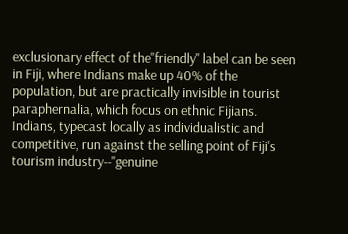exclusionary effect of the"friendly" label can be seen in Fiji, where Indians make up 40% of the population, but are practically invisible in tourist paraphernalia, which focus on ethnic Fijians. Indians, typecast locally as individualistic and competitive, run against the selling point of Fiji's tourism industry--"genuine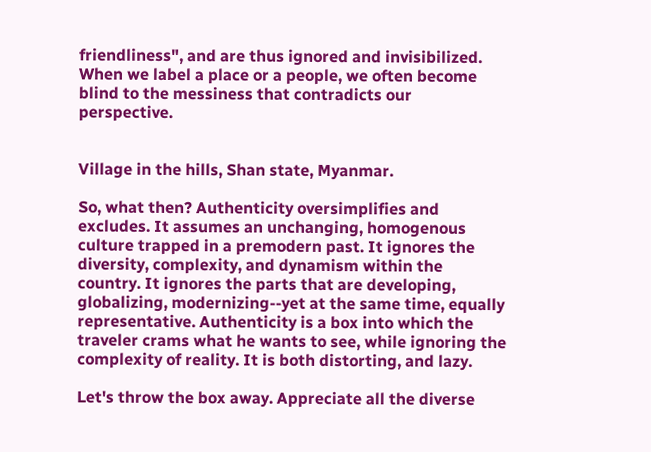friendliness", and are thus ignored and invisibilized. When we label a place or a people, we often become blind to the messiness that contradicts our perspective.


Village in the hills, Shan state, Myanmar.

So, what then? Authenticity oversimplifies and excludes. It assumes an unchanging, homogenous culture trapped in a premodern past. It ignores the diversity, complexity, and dynamism within the country. It ignores the parts that are developing, globalizing, modernizing--yet at the same time, equally representative. Authenticity is a box into which the traveler crams what he wants to see, while ignoring the complexity of reality. It is both distorting, and lazy.

Let's throw the box away. Appreciate all the diverse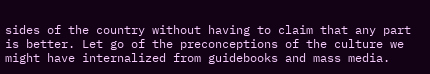sides of the country without having to claim that any part is better. Let go of the preconceptions of the culture we might have internalized from guidebooks and mass media.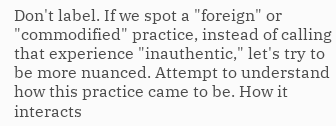Don't label. If we spot a "foreign" or "commodified" practice, instead of calling that experience "inauthentic," let's try to be more nuanced. Attempt to understand how this practice came to be. How it interacts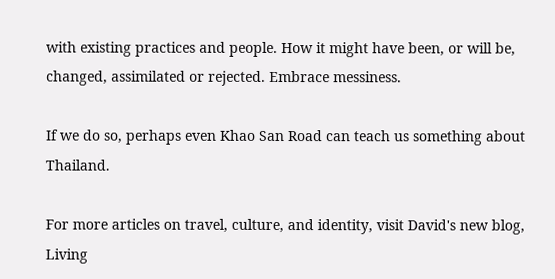with existing practices and people. How it might have been, or will be, changed, assimilated or rejected. Embrace messiness.

If we do so, perhaps even Khao San Road can teach us something about Thailand.

For more articles on travel, culture, and identity, visit David's new blog, Living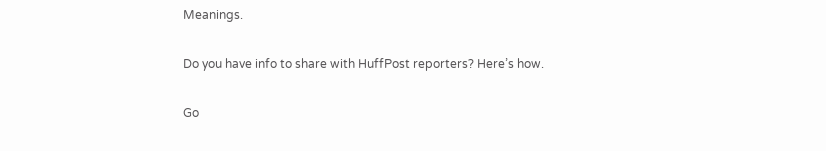Meanings.

Do you have info to share with HuffPost reporters? Here’s how.

Go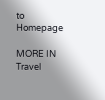to Homepage

MORE IN Travel